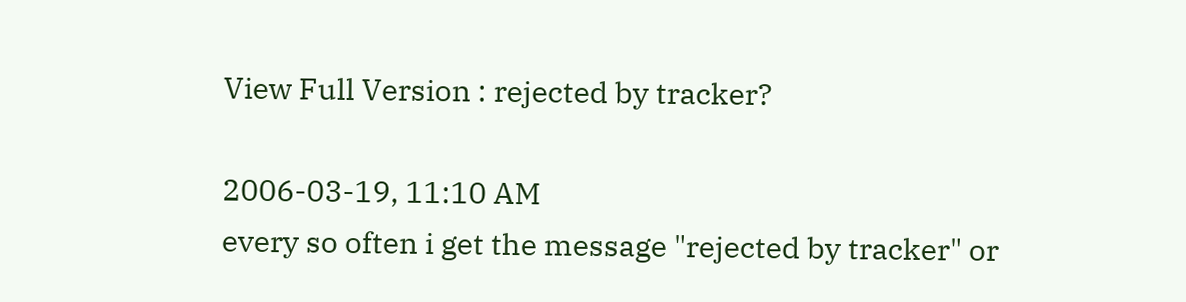View Full Version : rejected by tracker?

2006-03-19, 11:10 AM
every so often i get the message "rejected by tracker" or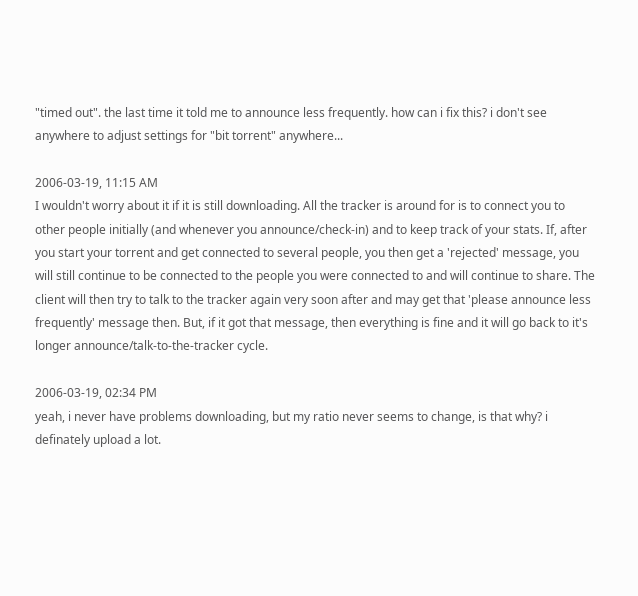"timed out". the last time it told me to announce less frequently. how can i fix this? i don't see anywhere to adjust settings for "bit torrent" anywhere...

2006-03-19, 11:15 AM
I wouldn't worry about it if it is still downloading. All the tracker is around for is to connect you to other people initially (and whenever you announce/check-in) and to keep track of your stats. If, after you start your torrent and get connected to several people, you then get a 'rejected' message, you will still continue to be connected to the people you were connected to and will continue to share. The client will then try to talk to the tracker again very soon after and may get that 'please announce less frequently' message then. But, if it got that message, then everything is fine and it will go back to it's longer announce/talk-to-the-tracker cycle.

2006-03-19, 02:34 PM
yeah, i never have problems downloading, but my ratio never seems to change, is that why? i definately upload a lot.